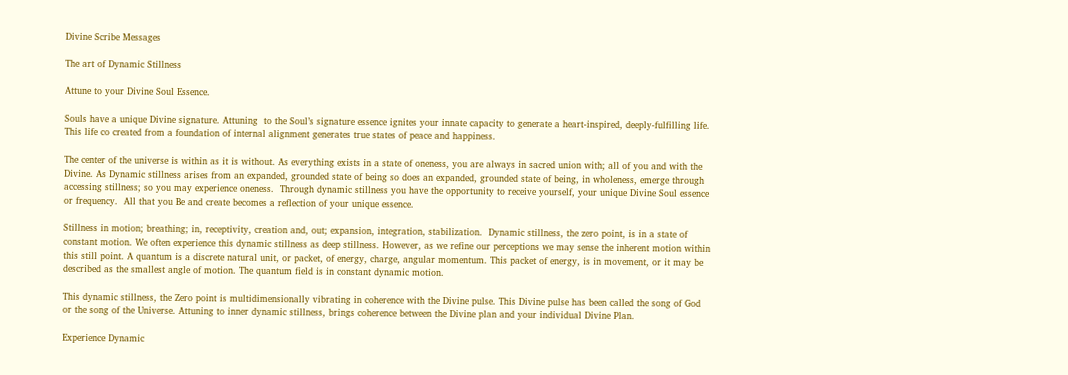Divine Scribe Messages

The art of Dynamic Stillness

Attune to your Divine Soul Essence.

Souls have a unique Divine signature. Attuning  to the Soul’s signature essence ignites your innate capacity to generate a heart-inspired, deeply-fulfilling life. This life co created from a foundation of internal alignment generates true states of peace and happiness.

The center of the universe is within as it is without. As everything exists in a state of oneness, you are always in sacred union with; all of you and with the Divine. As Dynamic stillness arises from an expanded, grounded state of being so does an expanded, grounded state of being, in wholeness, emerge through accessing stillness; so you may experience oneness.  Through dynamic stillness you have the opportunity to receive yourself, your unique Divine Soul essence or frequency.  All that you Be and create becomes a reflection of your unique essence.

Stillness in motion; breathing; in, receptivity, creation and, out; expansion, integration, stabilization.  Dynamic stillness, the zero point, is in a state of constant motion. We often experience this dynamic stillness as deep stillness. However, as we refine our perceptions we may sense the inherent motion within this still point. A quantum is a discrete natural unit, or packet, of energy, charge, angular momentum. This packet of energy, is in movement, or it may be described as the smallest angle of motion. The quantum field is in constant dynamic motion.

This dynamic stillness, the Zero point is multidimensionally vibrating in coherence with the Divine pulse. This Divine pulse has been called the song of God or the song of the Universe. Attuning to inner dynamic stillness, brings coherence between the Divine plan and your individual Divine Plan.

Experience Dynamic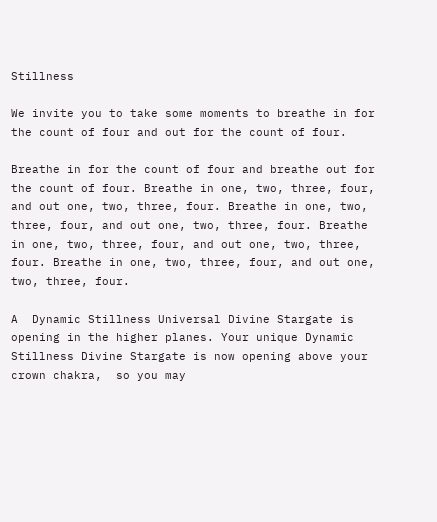Stillness

We invite you to take some moments to breathe in for the count of four and out for the count of four.

Breathe in for the count of four and breathe out for the count of four. Breathe in one, two, three, four, and out one, two, three, four. Breathe in one, two, three, four, and out one, two, three, four. Breathe in one, two, three, four, and out one, two, three, four. Breathe in one, two, three, four, and out one, two, three, four.

A  Dynamic Stillness Universal Divine Stargate is opening in the higher planes. Your unique Dynamic Stillness Divine Stargate is now opening above your crown chakra,  so you may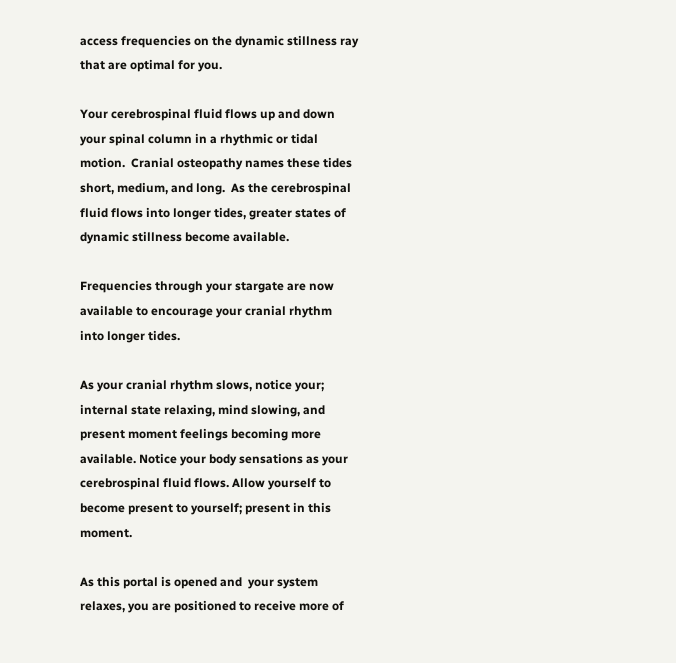access frequencies on the dynamic stillness ray that are optimal for you.

Your cerebrospinal fluid flows up and down your spinal column in a rhythmic or tidal motion.  Cranial osteopathy names these tides short, medium, and long.  As the cerebrospinal fluid flows into longer tides, greater states of dynamic stillness become available.

Frequencies through your stargate are now available to encourage your cranial rhythm into longer tides.

As your cranial rhythm slows, notice your; internal state relaxing, mind slowing, and present moment feelings becoming more available. Notice your body sensations as your cerebrospinal fluid flows. Allow yourself to become present to yourself; present in this moment.

As this portal is opened and  your system relaxes, you are positioned to receive more of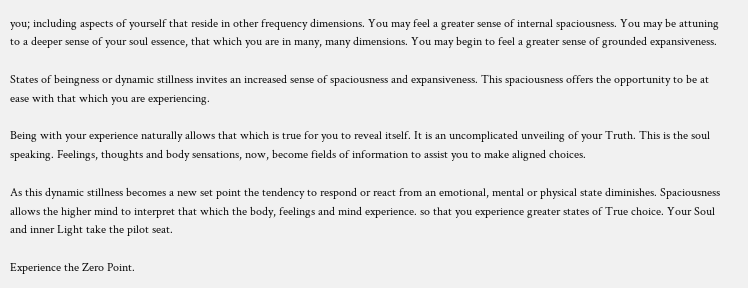you; including aspects of yourself that reside in other frequency dimensions. You may feel a greater sense of internal spaciousness. You may be attuning to a deeper sense of your soul essence, that which you are in many, many dimensions. You may begin to feel a greater sense of grounded expansiveness.

States of beingness or dynamic stillness invites an increased sense of spaciousness and expansiveness. This spaciousness offers the opportunity to be at ease with that which you are experiencing.

Being with your experience naturally allows that which is true for you to reveal itself. It is an uncomplicated unveiling of your Truth. This is the soul speaking. Feelings, thoughts and body sensations, now, become fields of information to assist you to make aligned choices.

As this dynamic stillness becomes a new set point the tendency to respond or react from an emotional, mental or physical state diminishes. Spaciousness allows the higher mind to interpret that which the body, feelings and mind experience. so that you experience greater states of True choice. Your Soul and inner Light take the pilot seat.

Experience the Zero Point.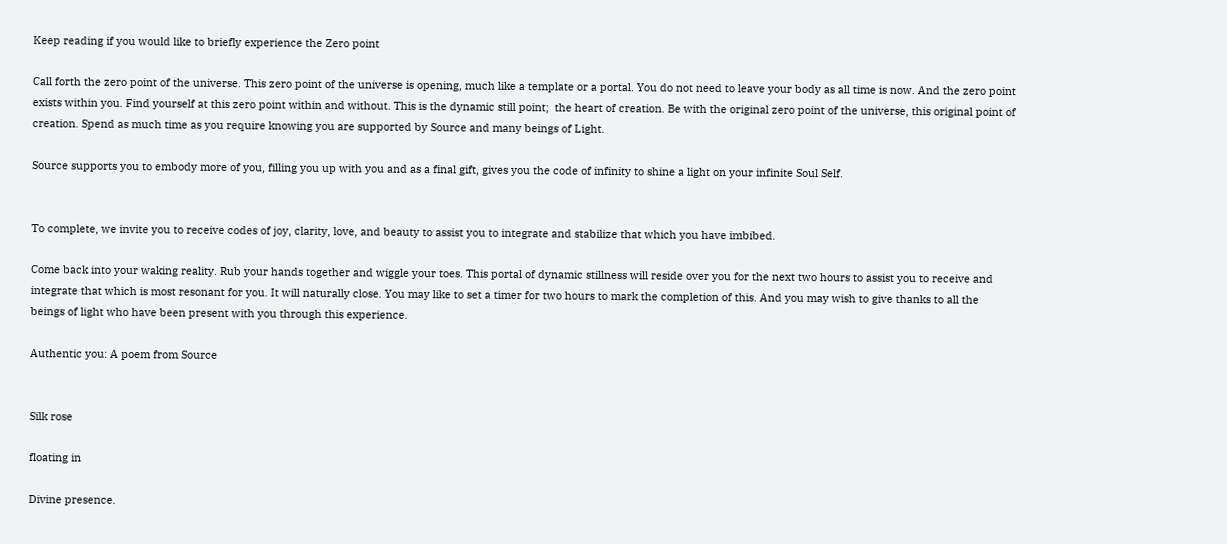Keep reading if you would like to briefly experience the Zero point

Call forth the zero point of the universe. This zero point of the universe is opening, much like a template or a portal. You do not need to leave your body as all time is now. And the zero point exists within you. Find yourself at this zero point within and without. This is the dynamic still point;  the heart of creation. Be with the original zero point of the universe, this original point of  creation. Spend as much time as you require knowing you are supported by Source and many beings of Light.

Source supports you to embody more of you, filling you up with you and as a final gift, gives you the code of infinity to shine a light on your infinite Soul Self.


To complete, we invite you to receive codes of joy, clarity, love, and beauty to assist you to integrate and stabilize that which you have imbibed.

Come back into your waking reality. Rub your hands together and wiggle your toes. This portal of dynamic stillness will reside over you for the next two hours to assist you to receive and integrate that which is most resonant for you. It will naturally close. You may like to set a timer for two hours to mark the completion of this. And you may wish to give thanks to all the beings of light who have been present with you through this experience.

Authentic you: A poem from Source


Silk rose

floating in

Divine presence.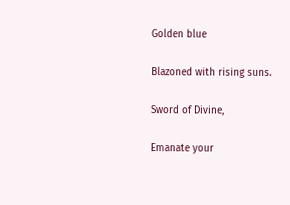Golden blue

Blazoned with rising suns.

Sword of Divine,

Emanate your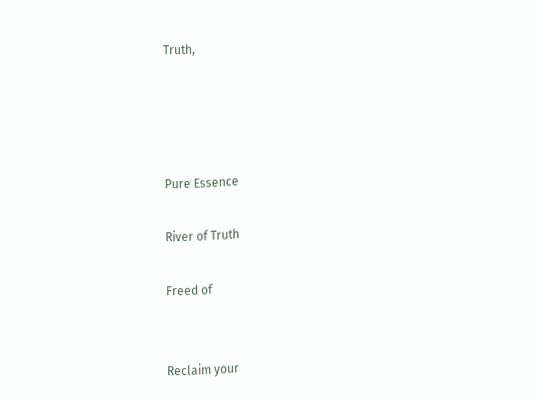Truth,




Pure Essence

River of Truth

Freed of


Reclaim your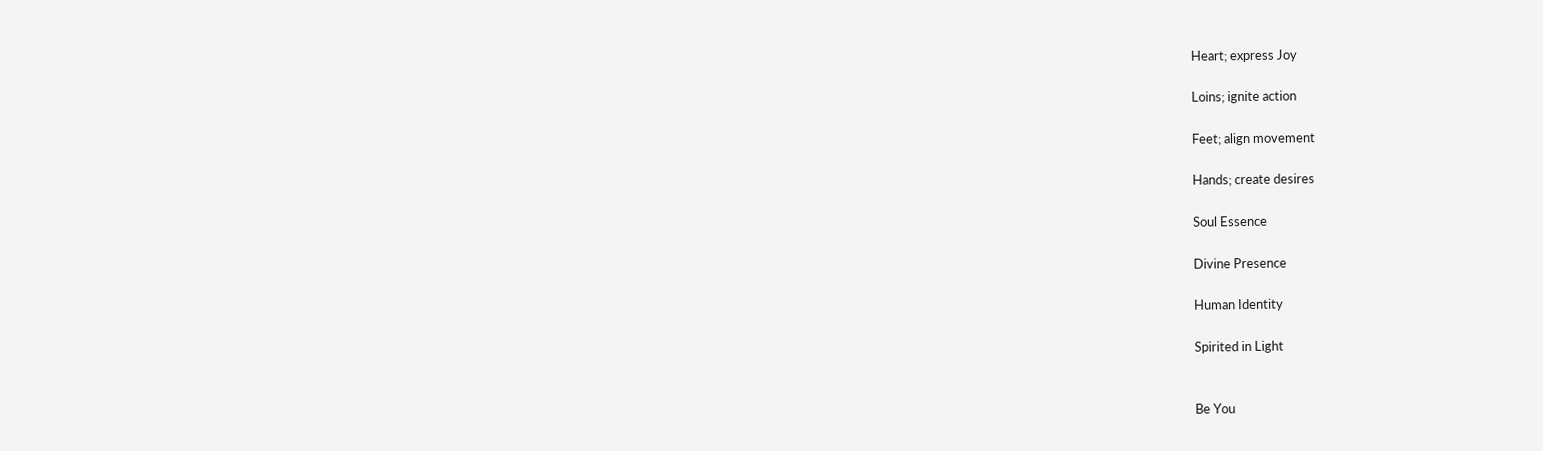Heart; express Joy

Loins; ignite action

Feet; align movement

Hands; create desires

Soul Essence

Divine Presence

Human Identity

Spirited in Light


Be You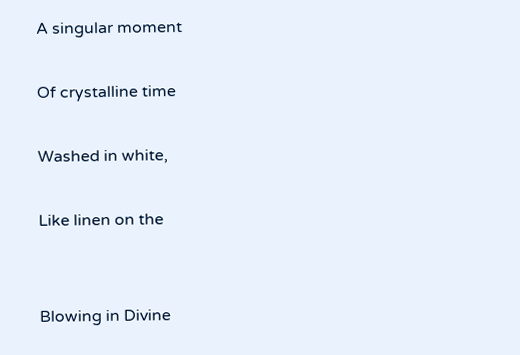A singular moment

Of crystalline time

Washed in white,

Like linen on the


Blowing in Divine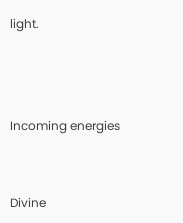light.



Incoming energies


Divine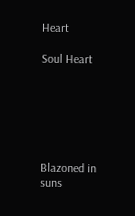Heart

Soul Heart






Blazoned in suns